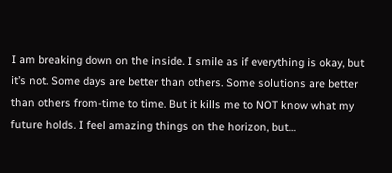I am breaking down on the inside. I smile as if everything is okay, but it’s not. Some days are better than others. Some solutions are better than others from-time to time. But it kills me to NOT know what my future holds. I feel amazing things on the horizon, but…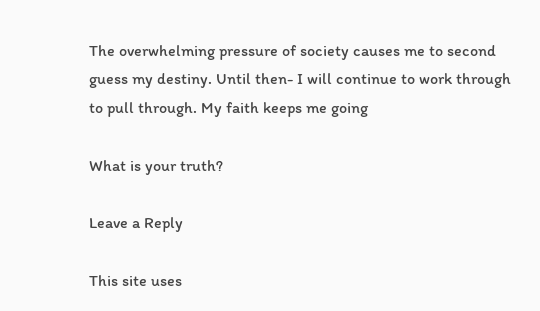The overwhelming pressure of society causes me to second guess my destiny. Until then- I will continue to work through to pull through. My faith keeps me going

What is your truth?

Leave a Reply

This site uses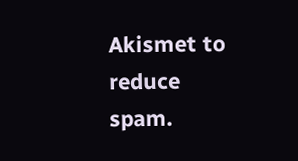Akismet to reduce spam.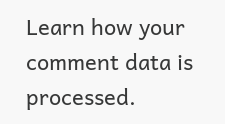Learn how your comment data is processed.